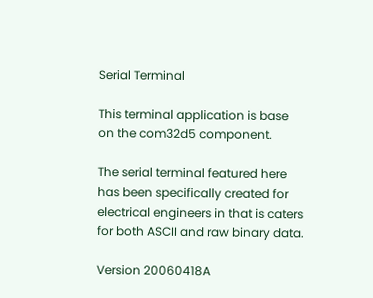Serial Terminal

This terminal application is base on the com32d5 component.

The serial terminal featured here has been specifically created for electrical engineers in that is caters for both ASCII and raw binary data.

Version 20060418A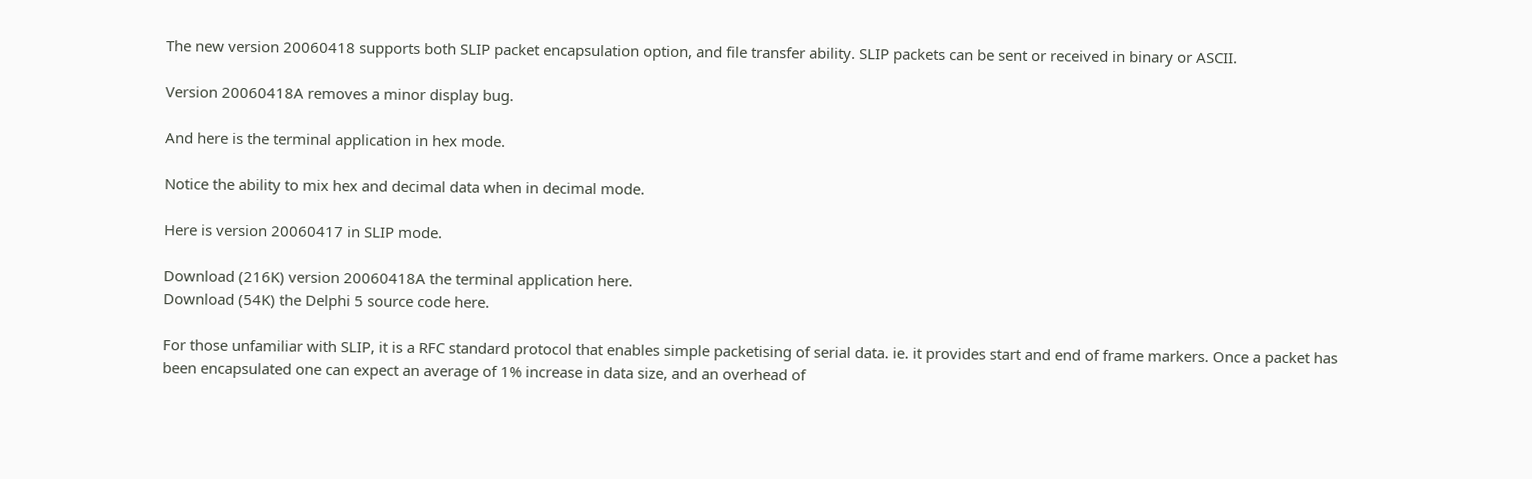The new version 20060418 supports both SLIP packet encapsulation option, and file transfer ability. SLIP packets can be sent or received in binary or ASCII.

Version 20060418A removes a minor display bug.

And here is the terminal application in hex mode.

Notice the ability to mix hex and decimal data when in decimal mode.

Here is version 20060417 in SLIP mode.

Download (216K) version 20060418A the terminal application here.
Download (54K) the Delphi 5 source code here.

For those unfamiliar with SLIP, it is a RFC standard protocol that enables simple packetising of serial data. ie. it provides start and end of frame markers. Once a packet has been encapsulated one can expect an average of 1% increase in data size, and an overhead of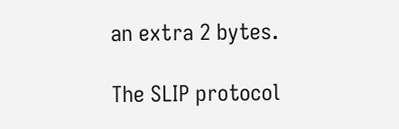an extra 2 bytes.

The SLIP protocol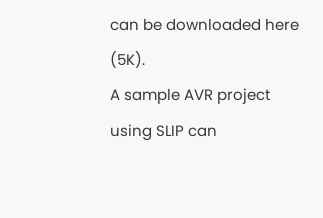can be downloaded here (5K).
A sample AVR project using SLIP can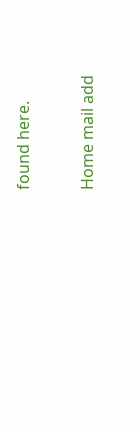found here.

Home mail add